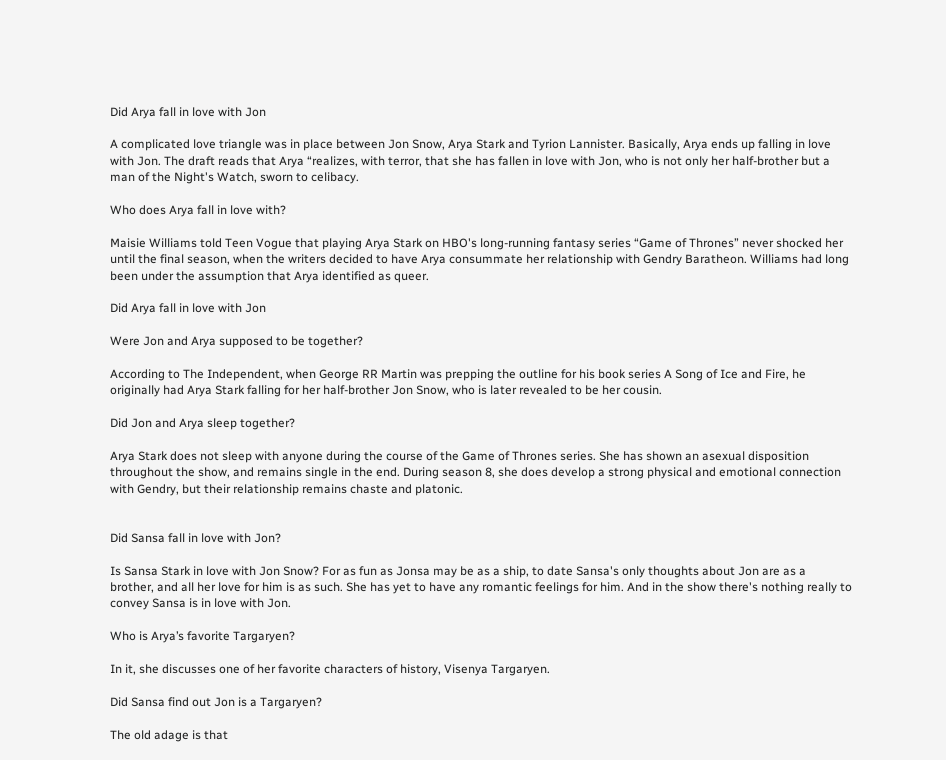Did Arya fall in love with Jon

A complicated love triangle was in place between Jon Snow, Arya Stark and Tyrion Lannister. Basically, Arya ends up falling in love with Jon. The draft reads that Arya “realizes, with terror, that she has fallen in love with Jon, who is not only her half-brother but a man of the Night's Watch, sworn to celibacy.

Who does Arya fall in love with?

Maisie Williams told Teen Vogue that playing Arya Stark on HBO's long-running fantasy series “Game of Thrones” never shocked her until the final season, when the writers decided to have Arya consummate her relationship with Gendry Baratheon. Williams had long been under the assumption that Arya identified as queer.

Did Arya fall in love with Jon

Were Jon and Arya supposed to be together?

According to The Independent, when George RR Martin was prepping the outline for his book series A Song of Ice and Fire, he originally had Arya Stark falling for her half-brother Jon Snow, who is later revealed to be her cousin.

Did Jon and Arya sleep together?

Arya Stark does not sleep with anyone during the course of the Game of Thrones series. She has shown an asexual disposition throughout the show, and remains single in the end. During season 8, she does develop a strong physical and emotional connection with Gendry, but their relationship remains chaste and platonic.


Did Sansa fall in love with Jon?

Is Sansa Stark in love with Jon Snow? For as fun as Jonsa may be as a ship, to date Sansa's only thoughts about Jon are as a brother, and all her love for him is as such. She has yet to have any romantic feelings for him. And in the show there's nothing really to convey Sansa is in love with Jon.

Who is Arya’s favorite Targaryen?

In it, she discusses one of her favorite characters of history, Visenya Targaryen.

Did Sansa find out Jon is a Targaryen?

The old adage is that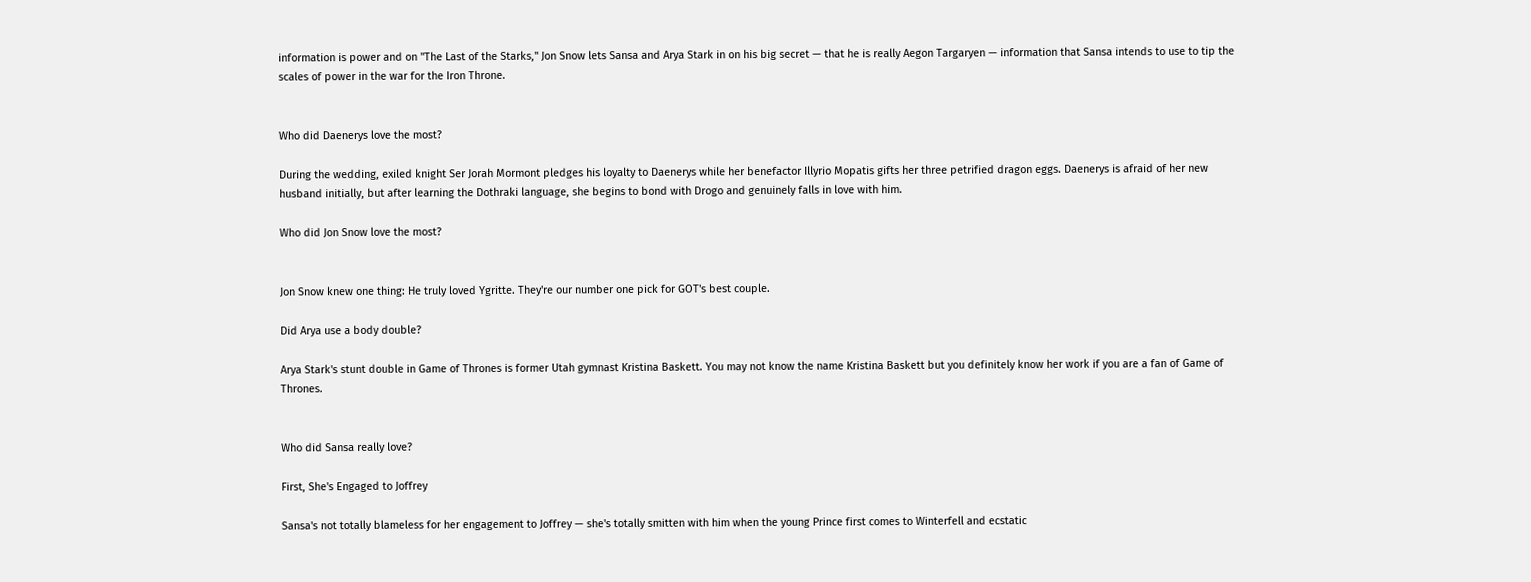information is power and on "The Last of the Starks," Jon Snow lets Sansa and Arya Stark in on his big secret — that he is really Aegon Targaryen — information that Sansa intends to use to tip the scales of power in the war for the Iron Throne.


Who did Daenerys love the most?

During the wedding, exiled knight Ser Jorah Mormont pledges his loyalty to Daenerys while her benefactor Illyrio Mopatis gifts her three petrified dragon eggs. Daenerys is afraid of her new husband initially, but after learning the Dothraki language, she begins to bond with Drogo and genuinely falls in love with him.

Who did Jon Snow love the most?


Jon Snow knew one thing: He truly loved Ygritte. They're our number one pick for GOT's best couple.

Did Arya use a body double?

Arya Stark's stunt double in Game of Thrones is former Utah gymnast Kristina Baskett. You may not know the name Kristina Baskett but you definitely know her work if you are a fan of Game of Thrones.


Who did Sansa really love?

First, She's Engaged to Joffrey

Sansa's not totally blameless for her engagement to Joffrey — she's totally smitten with him when the young Prince first comes to Winterfell and ecstatic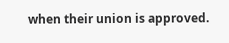when their union is approved.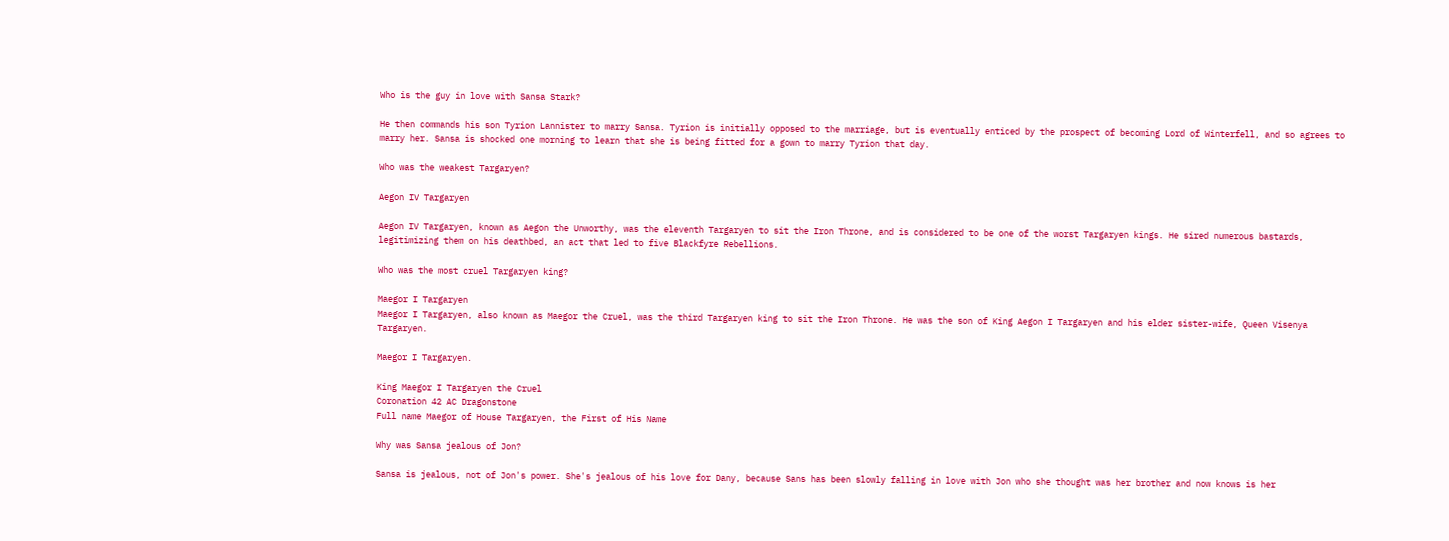Who is the guy in love with Sansa Stark?

He then commands his son Tyrion Lannister to marry Sansa. Tyrion is initially opposed to the marriage, but is eventually enticed by the prospect of becoming Lord of Winterfell, and so agrees to marry her. Sansa is shocked one morning to learn that she is being fitted for a gown to marry Tyrion that day.

Who was the weakest Targaryen?

Aegon IV Targaryen

Aegon IV Targaryen, known as Aegon the Unworthy, was the eleventh Targaryen to sit the Iron Throne, and is considered to be one of the worst Targaryen kings. He sired numerous bastards, legitimizing them on his deathbed, an act that led to five Blackfyre Rebellions.

Who was the most cruel Targaryen king?

Maegor I Targaryen
Maegor I Targaryen, also known as Maegor the Cruel, was the third Targaryen king to sit the Iron Throne. He was the son of King Aegon I Targaryen and his elder sister-wife, Queen Visenya Targaryen.

Maegor I Targaryen.

King Maegor I Targaryen the Cruel
Coronation 42 AC Dragonstone
Full name Maegor of House Targaryen, the First of His Name

Why was Sansa jealous of Jon?

Sansa is jealous, not of Jon's power. She's jealous of his love for Dany, because Sans has been slowly falling in love with Jon who she thought was her brother and now knows is her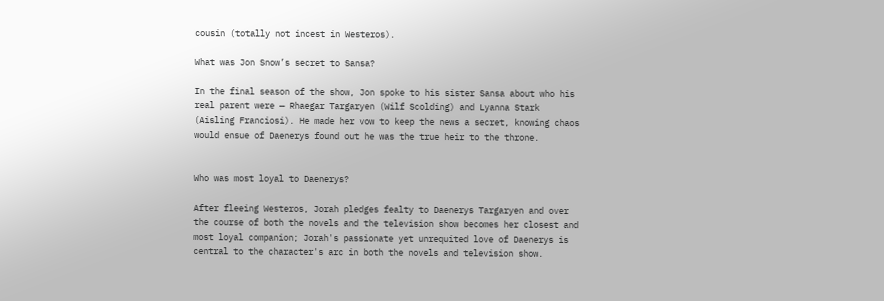cousin (totally not incest in Westeros).

What was Jon Snow’s secret to Sansa?

In the final season of the show, Jon spoke to his sister Sansa about who his real parent were — Rhaegar Targaryen (Wilf Scolding) and Lyanna Stark (Aisling Franciosi). He made her vow to keep the news a secret, knowing chaos would ensue of Daenerys found out he was the true heir to the throne.


Who was most loyal to Daenerys?

After fleeing Westeros, Jorah pledges fealty to Daenerys Targaryen and over the course of both the novels and the television show becomes her closest and most loyal companion; Jorah's passionate yet unrequited love of Daenerys is central to the character's arc in both the novels and television show.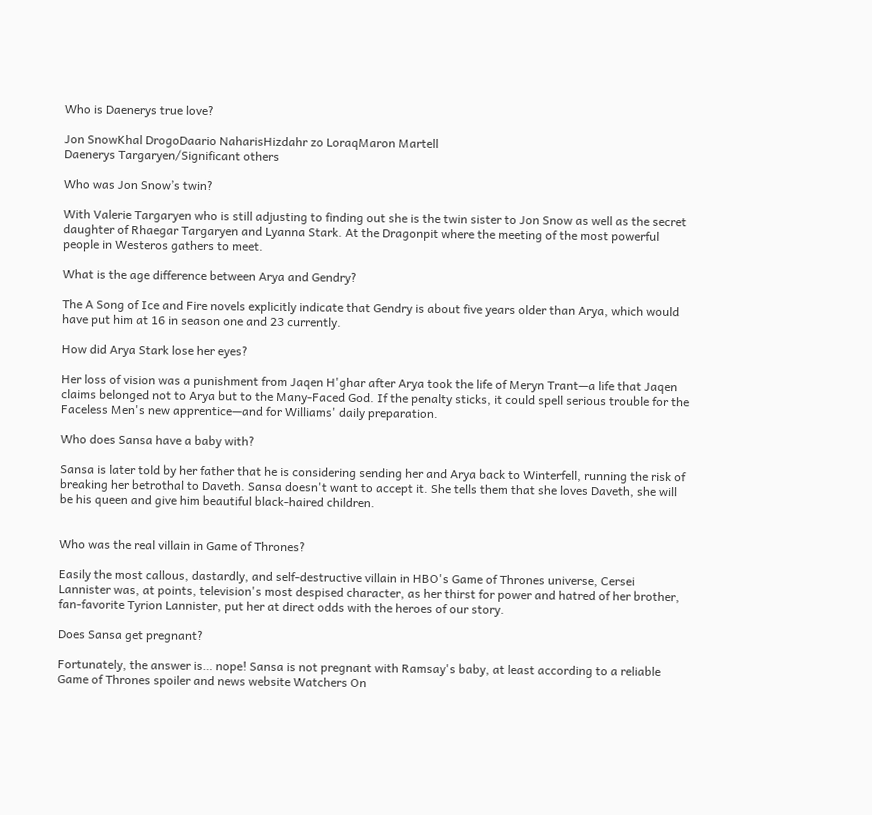Who is Daenerys true love?

Jon SnowKhal DrogoDaario NaharisHizdahr zo LoraqMaron Martell
Daenerys Targaryen/Significant others

Who was Jon Snow’s twin?

With Valerie Targaryen who is still adjusting to finding out she is the twin sister to Jon Snow as well as the secret daughter of Rhaegar Targaryen and Lyanna Stark. At the Dragonpit where the meeting of the most powerful people in Westeros gathers to meet.

What is the age difference between Arya and Gendry?

The A Song of Ice and Fire novels explicitly indicate that Gendry is about five years older than Arya, which would have put him at 16 in season one and 23 currently.

How did Arya Stark lose her eyes?

Her loss of vision was a punishment from Jaqen H'ghar after Arya took the life of Meryn Trant—a life that Jaqen claims belonged not to Arya but to the Many-Faced God. If the penalty sticks, it could spell serious trouble for the Faceless Men's new apprentice—and for Williams' daily preparation.

Who does Sansa have a baby with?

Sansa is later told by her father that he is considering sending her and Arya back to Winterfell, running the risk of breaking her betrothal to Daveth. Sansa doesn't want to accept it. She tells them that she loves Daveth, she will be his queen and give him beautiful black-haired children.


Who was the real villain in Game of Thrones?

Easily the most callous, dastardly, and self-destructive villain in HBO's Game of Thrones universe, Cersei Lannister was, at points, television's most despised character, as her thirst for power and hatred of her brother, fan-favorite Tyrion Lannister, put her at direct odds with the heroes of our story.

Does Sansa get pregnant?

Fortunately, the answer is… nope! Sansa is not pregnant with Ramsay's baby, at least according to a reliable Game of Thrones spoiler and news website Watchers On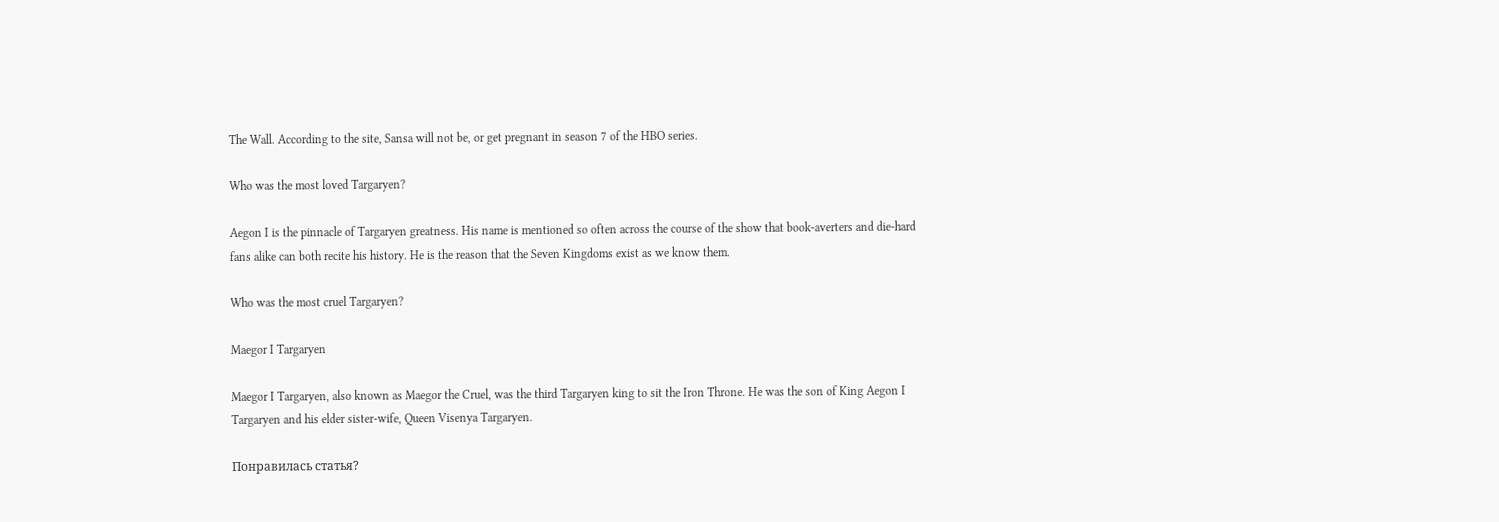The Wall. According to the site, Sansa will not be, or get pregnant in season 7 of the HBO series.

Who was the most loved Targaryen?

Aegon I is the pinnacle of Targaryen greatness. His name is mentioned so often across the course of the show that book-averters and die-hard fans alike can both recite his history. He is the reason that the Seven Kingdoms exist as we know them.

Who was the most cruel Targaryen?

Maegor I Targaryen

Maegor I Targaryen, also known as Maegor the Cruel, was the third Targaryen king to sit the Iron Throne. He was the son of King Aegon I Targaryen and his elder sister-wife, Queen Visenya Targaryen.

Понравилась статья?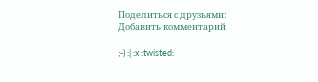Поделиться с друзьями:
Добавить комментарий

;-) :| :x :twisted: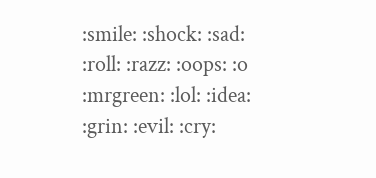:smile: :shock: :sad: :roll: :razz: :oops: :o :mrgreen: :lol: :idea: :grin: :evil: :cry: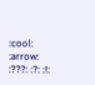:cool: :arrow: :???: :?: :!: